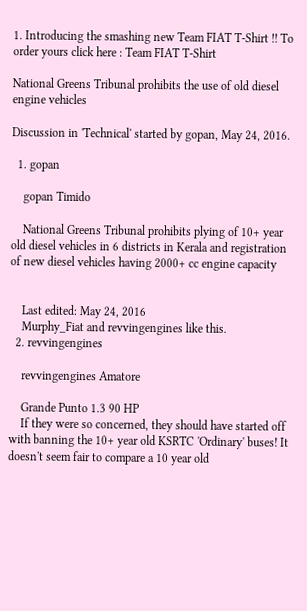1. Introducing the smashing new Team FIAT T-Shirt !! To order yours click here : Team FIAT T-Shirt

National Greens Tribunal prohibits the use of old diesel engine vehicles

Discussion in 'Technical' started by gopan, May 24, 2016.

  1. gopan

    gopan Timido

    National Greens Tribunal prohibits plying of 10+ year old diesel vehicles in 6 districts in Kerala and registration of new diesel vehicles having 2000+ cc engine capacity


    Last edited: May 24, 2016
    Murphy_Fiat and revvingengines like this.
  2. revvingengines

    revvingengines Amatore

    Grande Punto 1.3 90 HP
    If they were so concerned, they should have started off with banning the 10+ year old KSRTC 'Ordinary' buses! It doesn't seem fair to compare a 10 year old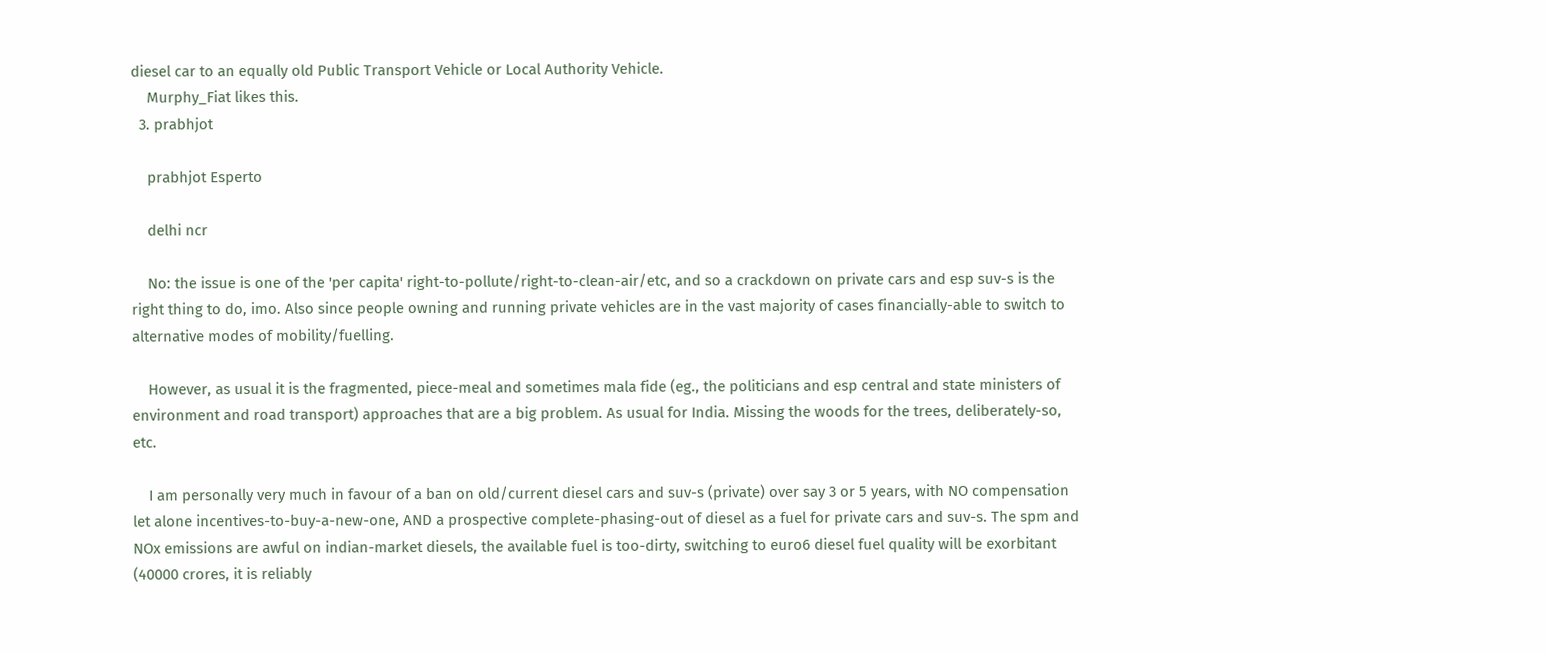diesel car to an equally old Public Transport Vehicle or Local Authority Vehicle.
    Murphy_Fiat likes this.
  3. prabhjot

    prabhjot Esperto

    delhi ncr

    No: the issue is one of the 'per capita' right-to-pollute/right-to-clean-air/etc, and so a crackdown on private cars and esp suv-s is the right thing to do, imo. Also since people owning and running private vehicles are in the vast majority of cases financially-able to switch to alternative modes of mobility/fuelling.

    However, as usual it is the fragmented, piece-meal and sometimes mala fide (eg., the politicians and esp central and state ministers of environment and road transport) approaches that are a big problem. As usual for India. Missing the woods for the trees, deliberately-so, etc.

    I am personally very much in favour of a ban on old/current diesel cars and suv-s (private) over say 3 or 5 years, with NO compensation let alone incentives-to-buy-a-new-one, AND a prospective complete-phasing-out of diesel as a fuel for private cars and suv-s. The spm and NOx emissions are awful on indian-market diesels, the available fuel is too-dirty, switching to euro6 diesel fuel quality will be exorbitant (40000 crores, it is reliably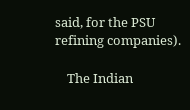said, for the PSU refining companies).

    The Indian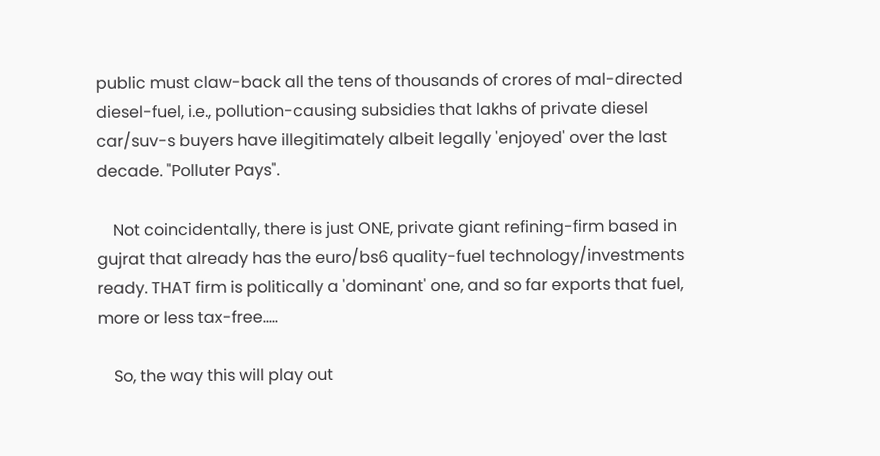public must claw-back all the tens of thousands of crores of mal-directed diesel-fuel, i.e., pollution-causing subsidies that lakhs of private diesel car/suv-s buyers have illegitimately albeit legally 'enjoyed' over the last decade. "Polluter Pays".

    Not coincidentally, there is just ONE, private giant refining-firm based in gujrat that already has the euro/bs6 quality-fuel technology/investments ready. THAT firm is politically a 'dominant' one, and so far exports that fuel, more or less tax-free.....

    So, the way this will play out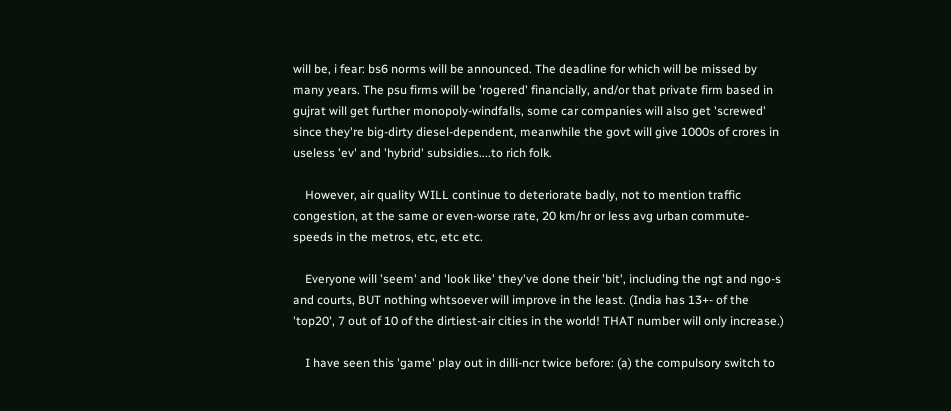will be, i fear: bs6 norms will be announced. The deadline for which will be missed by many years. The psu firms will be 'rogered' financially, and/or that private firm based in gujrat will get further monopoly-windfalls, some car companies will also get 'screwed' since they're big-dirty diesel-dependent, meanwhile the govt will give 1000s of crores in useless 'ev' and 'hybrid' subsidies....to rich folk.

    However, air quality WILL continue to deteriorate badly, not to mention traffic congestion, at the same or even-worse rate, 20 km/hr or less avg urban commute-speeds in the metros, etc, etc etc.

    Everyone will 'seem' and 'look like' they've done their 'bit', including the ngt and ngo-s and courts, BUT nothing whtsoever will improve in the least. (India has 13+- of the 'top20', 7 out of 10 of the dirtiest-air cities in the world! THAT number will only increase.)

    I have seen this 'game' play out in dilli-ncr twice before: (a) the compulsory switch to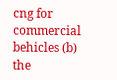cng for commercial behicles (b) the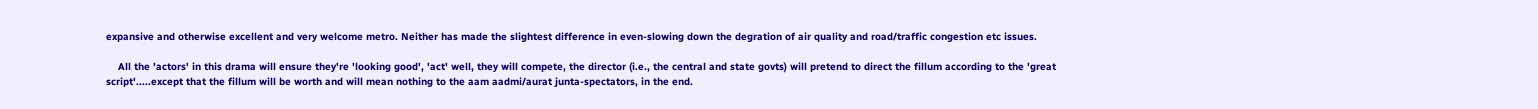expansive and otherwise excellent and very welcome metro. Neither has made the slightest difference in even-slowing down the degration of air quality and road/traffic congestion etc issues.

    All the 'actors' in this drama will ensure they're 'looking good', 'act' well, they will compete, the director (i.e., the central and state govts) will pretend to direct the fillum according to the 'great script'.....except that the fillum will be worth and will mean nothing to the aam aadmi/aurat junta-spectators, in the end.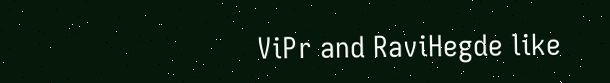ViPr and RaviHegde like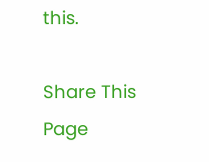this.

Share This Page